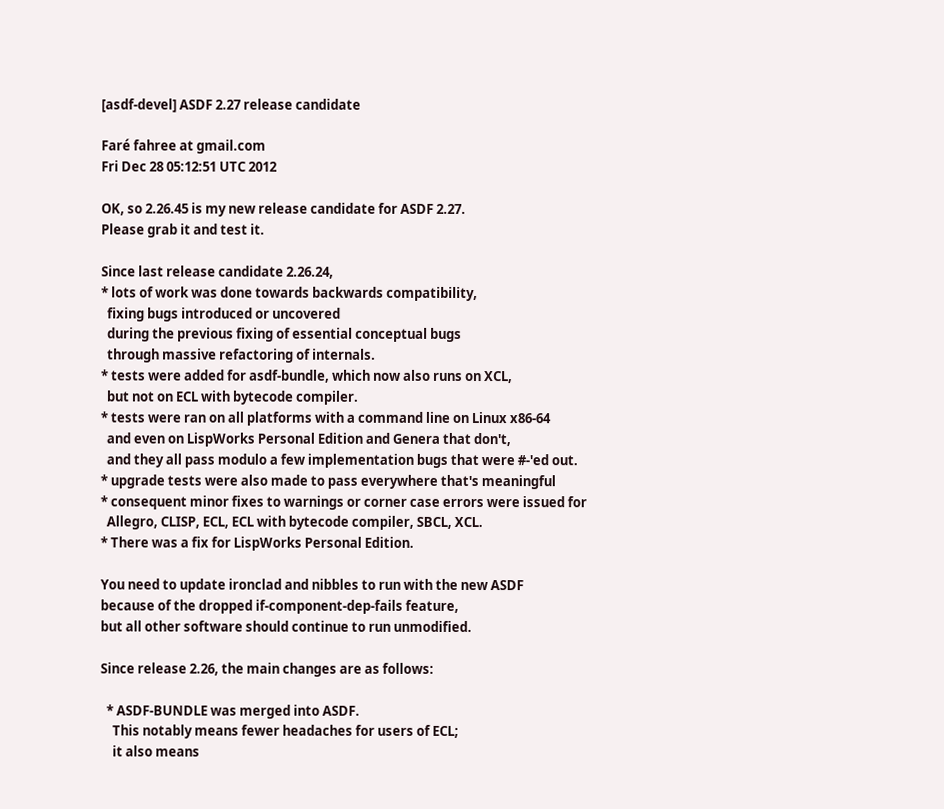[asdf-devel] ASDF 2.27 release candidate

Faré fahree at gmail.com
Fri Dec 28 05:12:51 UTC 2012

OK, so 2.26.45 is my new release candidate for ASDF 2.27.
Please grab it and test it.

Since last release candidate 2.26.24,
* lots of work was done towards backwards compatibility,
  fixing bugs introduced or uncovered
  during the previous fixing of essential conceptual bugs
  through massive refactoring of internals.
* tests were added for asdf-bundle, which now also runs on XCL,
  but not on ECL with bytecode compiler.
* tests were ran on all platforms with a command line on Linux x86-64
  and even on LispWorks Personal Edition and Genera that don't,
  and they all pass modulo a few implementation bugs that were #-'ed out.
* upgrade tests were also made to pass everywhere that's meaningful
* consequent minor fixes to warnings or corner case errors were issued for
  Allegro, CLISP, ECL, ECL with bytecode compiler, SBCL, XCL.
* There was a fix for LispWorks Personal Edition.

You need to update ironclad and nibbles to run with the new ASDF
because of the dropped if-component-dep-fails feature,
but all other software should continue to run unmodified.

Since release 2.26, the main changes are as follows:

  * ASDF-BUNDLE was merged into ASDF.
    This notably means fewer headaches for users of ECL;
    it also means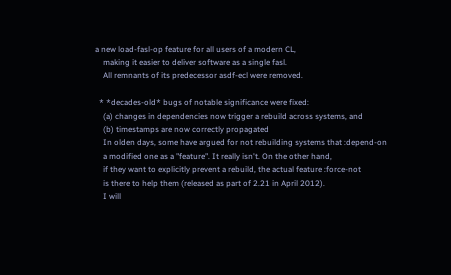a new load-fasl-op feature for all users of a modern CL,
    making it easier to deliver software as a single fasl.
    All remnants of its predecessor asdf-ecl were removed.

  * *decades-old* bugs of notable significance were fixed:
    (a) changes in dependencies now trigger a rebuild across systems, and
    (b) timestamps are now correctly propagated
    In olden days, some have argued for not rebuilding systems that :depend-on
    a modified one as a "feature". It really isn't. On the other hand,
    if they want to explicitly prevent a rebuild, the actual feature :force-not
    is there to help them (released as part of 2.21 in April 2012).
    I will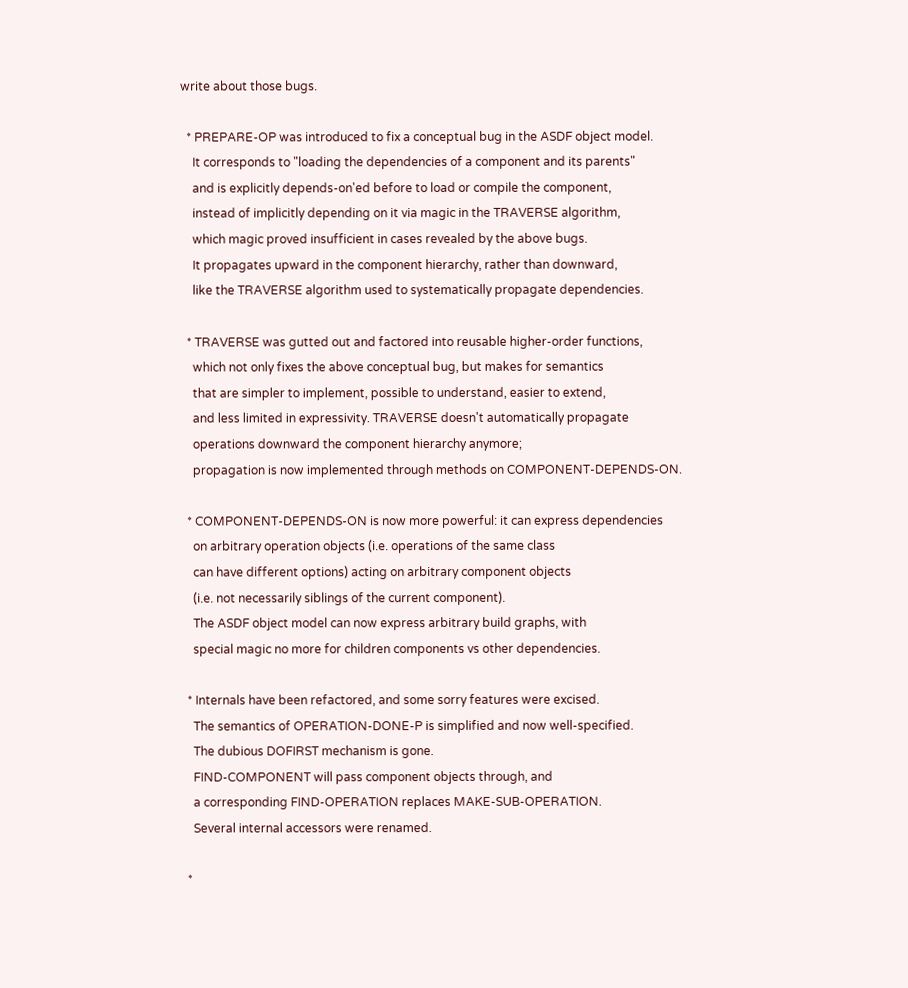write about those bugs.

  * PREPARE-OP was introduced to fix a conceptual bug in the ASDF object model.
    It corresponds to "loading the dependencies of a component and its parents"
    and is explicitly depends-on'ed before to load or compile the component,
    instead of implicitly depending on it via magic in the TRAVERSE algorithm,
    which magic proved insufficient in cases revealed by the above bugs.
    It propagates upward in the component hierarchy, rather than downward,
    like the TRAVERSE algorithm used to systematically propagate dependencies.

  * TRAVERSE was gutted out and factored into reusable higher-order functions,
    which not only fixes the above conceptual bug, but makes for semantics
    that are simpler to implement, possible to understand, easier to extend,
    and less limited in expressivity. TRAVERSE doesn't automatically propagate
    operations downward the component hierarchy anymore;
    propagation is now implemented through methods on COMPONENT-DEPENDS-ON.

  * COMPONENT-DEPENDS-ON is now more powerful: it can express dependencies
    on arbitrary operation objects (i.e. operations of the same class
    can have different options) acting on arbitrary component objects
    (i.e. not necessarily siblings of the current component).
    The ASDF object model can now express arbitrary build graphs, with
    special magic no more for children components vs other dependencies.

  * Internals have been refactored, and some sorry features were excised.
    The semantics of OPERATION-DONE-P is simplified and now well-specified.
    The dubious DOFIRST mechanism is gone.
    FIND-COMPONENT will pass component objects through, and
    a corresponding FIND-OPERATION replaces MAKE-SUB-OPERATION.
    Several internal accessors were renamed.

  *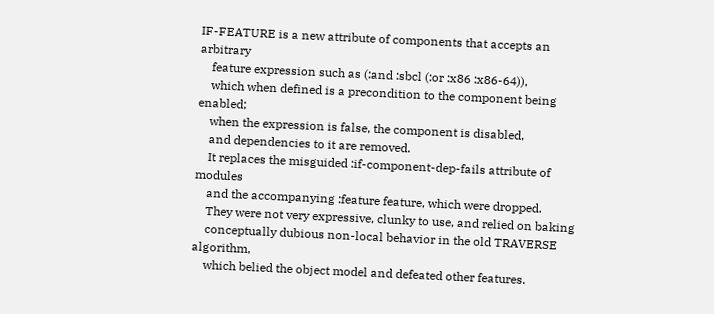IF-FEATURE is a new attribute of components that accepts an arbitrary
    feature expression such as (:and :sbcl (:or :x86 :x86-64)),
    which when defined is a precondition to the component being enabled;
    when the expression is false, the component is disabled,
    and dependencies to it are removed.
    It replaces the misguided :if-component-dep-fails attribute of modules
    and the accompanying :feature feature, which were dropped.
    They were not very expressive, clunky to use, and relied on baking
    conceptually dubious non-local behavior in the old TRAVERSE algorithm,
    which belied the object model and defeated other features.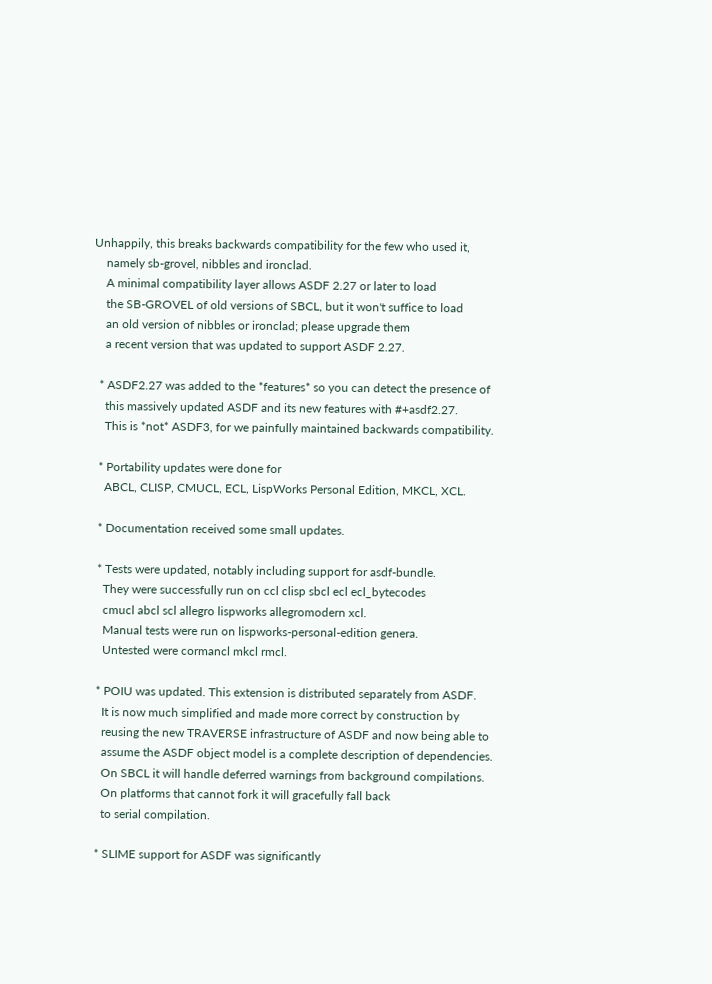Unhappily, this breaks backwards compatibility for the few who used it,
    namely sb-grovel, nibbles and ironclad.
    A minimal compatibility layer allows ASDF 2.27 or later to load
    the SB-GROVEL of old versions of SBCL, but it won't suffice to load
    an old version of nibbles or ironclad; please upgrade them
    a recent version that was updated to support ASDF 2.27.

  * ASDF2.27 was added to the *features* so you can detect the presence of
    this massively updated ASDF and its new features with #+asdf2.27.
    This is *not* ASDF3, for we painfully maintained backwards compatibility.

  * Portability updates were done for
    ABCL, CLISP, CMUCL, ECL, LispWorks Personal Edition, MKCL, XCL.

  * Documentation received some small updates.

  * Tests were updated, notably including support for asdf-bundle.
    They were successfully run on ccl clisp sbcl ecl ecl_bytecodes
    cmucl abcl scl allegro lispworks allegromodern xcl.
    Manual tests were run on lispworks-personal-edition genera.
    Untested were cormancl mkcl rmcl.

  * POIU was updated. This extension is distributed separately from ASDF.
    It is now much simplified and made more correct by construction by
    reusing the new TRAVERSE infrastructure of ASDF and now being able to
    assume the ASDF object model is a complete description of dependencies.
    On SBCL it will handle deferred warnings from background compilations.
    On platforms that cannot fork it will gracefully fall back
    to serial compilation.

  * SLIME support for ASDF was significantly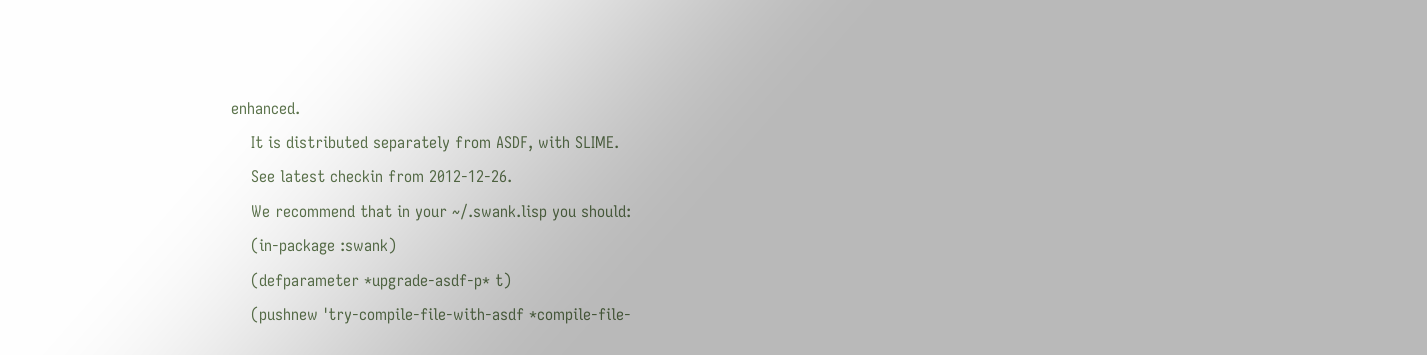enhanced.
    It is distributed separately from ASDF, with SLIME.
    See latest checkin from 2012-12-26.
    We recommend that in your ~/.swank.lisp you should:
    (in-package :swank)
    (defparameter *upgrade-asdf-p* t)
    (pushnew 'try-compile-file-with-asdf *compile-file-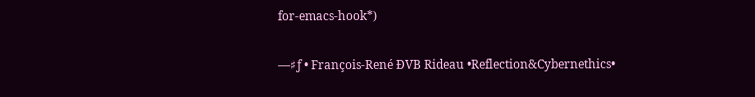for-emacs-hook*)

—♯ƒ • François-René ÐVB Rideau •Reflection&Cybernethics•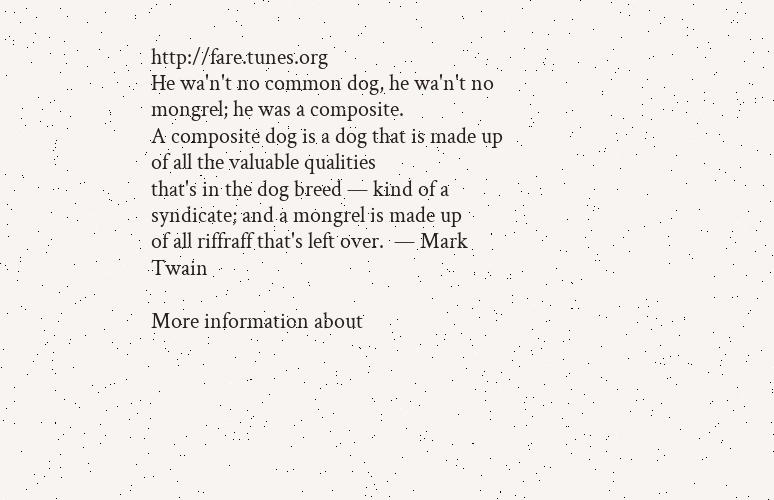http://fare.tunes.org
He wa'n't no common dog, he wa'n't no mongrel; he was a composite.
A composite dog is a dog that is made up of all the valuable qualities
that's in the dog breed — kind of a syndicate; and a mongrel is made up
of all riffraff that's left over.  — Mark Twain

More information about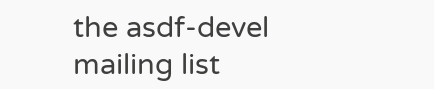the asdf-devel mailing list